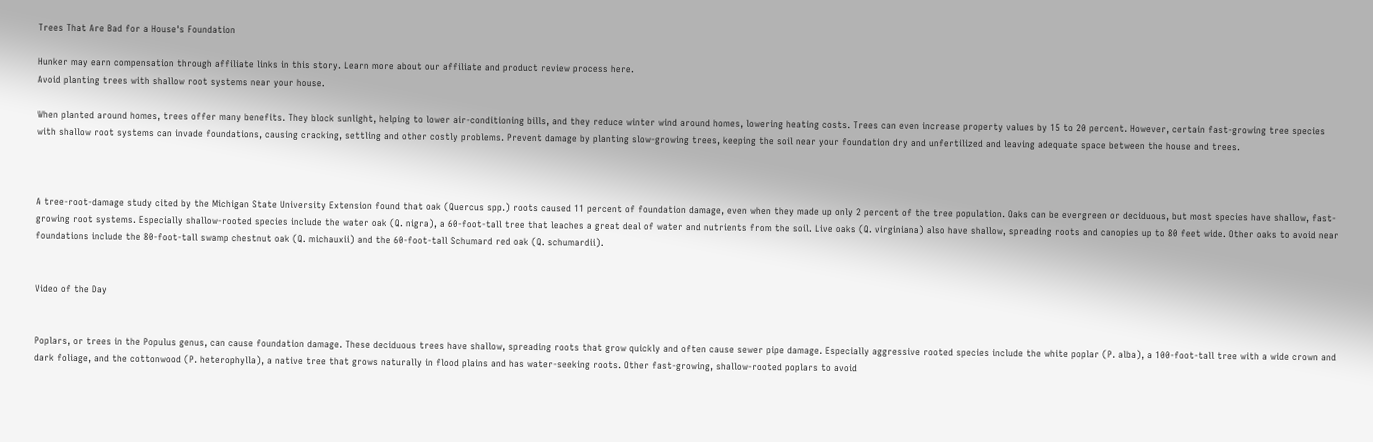Trees That Are Bad for a House's Foundation

Hunker may earn compensation through affiliate links in this story. Learn more about our affiliate and product review process here.
Avoid planting trees with shallow root systems near your house.

When planted around homes, trees offer many benefits. They block sunlight, helping to lower air-conditioning bills, and they reduce winter wind around homes, lowering heating costs. Trees can even increase property values by 15 to 20 percent. However, certain fast-growing tree species with shallow root systems can invade foundations, causing cracking, settling and other costly problems. Prevent damage by planting slow-growing trees, keeping the soil near your foundation dry and unfertilized and leaving adequate space between the house and trees.



A tree-root-damage study cited by the Michigan State University Extension found that oak (Quercus spp.) roots caused 11 percent of foundation damage, even when they made up only 2 percent of the tree population. Oaks can be evergreen or deciduous, but most species have shallow, fast-growing root systems. Especially shallow-rooted species include the water oak (Q. nigra), a 60-foot-tall tree that leaches a great deal of water and nutrients from the soil. Live oaks (Q. virginiana) also have shallow, spreading roots and canopies up to 80 feet wide. Other oaks to avoid near foundations include the 80-foot-tall swamp chestnut oak (Q. michauxii) and the 60-foot-tall Schumard red oak (Q. schumardii).


Video of the Day


Poplars, or trees in the Populus genus, can cause foundation damage. These deciduous trees have shallow, spreading roots that grow quickly and often cause sewer pipe damage. Especially aggressive rooted species include the white poplar (P. alba), a 100-foot-tall tree with a wide crown and dark foliage, and the cottonwood (P. heterophylla), a native tree that grows naturally in flood plains and has water-seeking roots. Other fast-growing, shallow-rooted poplars to avoid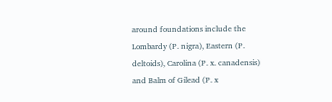around foundations include the Lombardy (P. nigra), Eastern (P. deltoids), Carolina (P. x. canadensis) and Balm of Gilead (P. x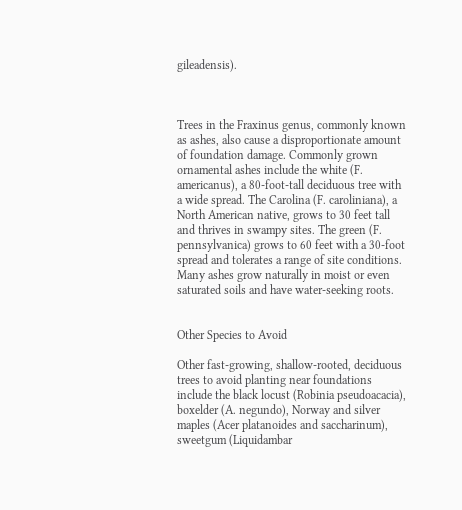gileadensis).



Trees in the Fraxinus genus, commonly known as ashes, also cause a disproportionate amount of foundation damage. Commonly grown ornamental ashes include the white (F. americanus), a 80-foot-tall deciduous tree with a wide spread. The Carolina (F. caroliniana), a North American native, grows to 30 feet tall and thrives in swampy sites. The green (F. pennsylvanica) grows to 60 feet with a 30-foot spread and tolerates a range of site conditions. Many ashes grow naturally in moist or even saturated soils and have water-seeking roots.


Other Species to Avoid

Other fast-growing, shallow-rooted, deciduous trees to avoid planting near foundations include the black locust (Robinia pseudoacacia), boxelder (A. negundo), Norway and silver maples (Acer platanoides and saccharinum), sweetgum (Liquidambar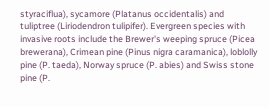styraciflua), sycamore (Platanus occidentalis) and tuliptree (Liriodendron tulipifer). Evergreen species with invasive roots include the Brewer's weeping spruce (Picea brewerana), Crimean pine (Pinus nigra caramanica), loblolly pine (P. taeda), Norway spruce (P. abies) and Swiss stone pine (P.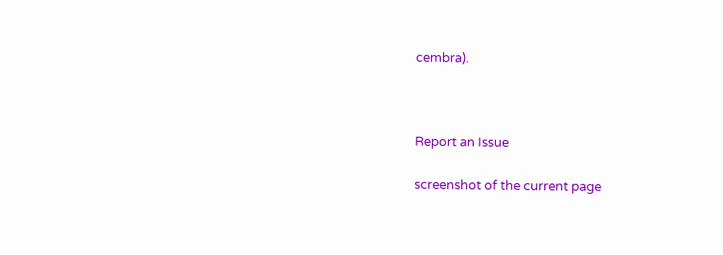cembra).



Report an Issue

screenshot of the current page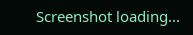Screenshot loading...